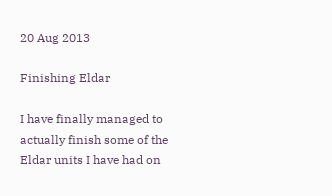20 Aug 2013

Finishing Eldar

I have finally managed to actually finish some of the Eldar units I have had on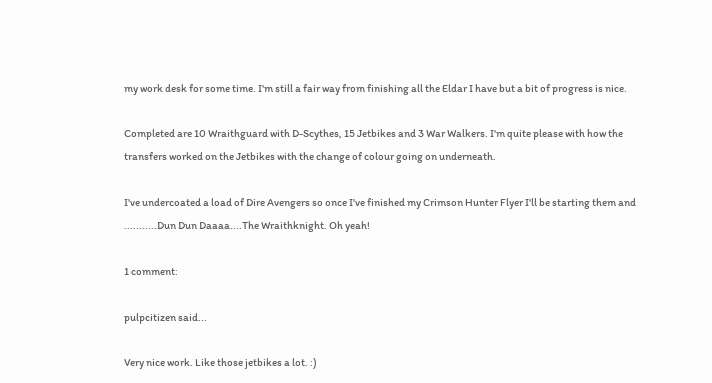my work desk for some time. I'm still a fair way from finishing all the Eldar I have but a bit of progress is nice.

Completed are 10 Wraithguard with D-Scythes, 15 Jetbikes and 3 War Walkers. I'm quite please with how the transfers worked on the Jetbikes with the change of colour going on underneath.

I've undercoated a load of Dire Avengers so once I've finished my Crimson Hunter Flyer I'll be starting them and ...........Dun Dun Daaaa....The Wraithknight. Oh yeah!

1 comment:

pulpcitizen said...

Very nice work. Like those jetbikes a lot. :)